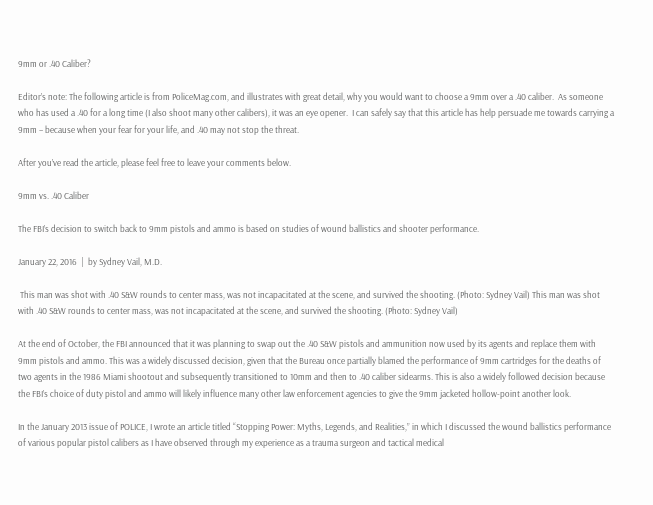9mm or .40 Caliber?

Editor’s note: The following article is from PoliceMag.com, and illustrates with great detail, why you would want to choose a 9mm over a .40 caliber.  As someone who has used a .40 for a long time (I also shoot many other calibers), it was an eye opener.  I can safely say that this article has help persuade me towards carrying a 9mm – because when your fear for your life, and .40 may not stop the threat.

After you’ve read the article, please feel free to leave your comments below.

9mm vs. .40 Caliber

The FBI’s decision to switch back to 9mm pistols and ammo is based on studies of wound ballistics and shooter performance.

January 22, 2016  |  by Sydney Vail, M.D.

 This man was shot with .40 S&W rounds to center mass, was not incapacitated at the scene, and survived the shooting. (Photo: Sydney Vail) This man was shot with .40 S&W rounds to center mass, was not incapacitated at the scene, and survived the shooting. (Photo: Sydney Vail)

At the end of October, the FBI announced that it was planning to swap out the .40 S&W pistols and ammunition now used by its agents and replace them with 9mm pistols and ammo. This was a widely discussed decision, given that the Bureau once partially blamed the performance of 9mm cartridges for the deaths of two agents in the 1986 Miami shootout and subsequently transitioned to 10mm and then to .40 caliber sidearms. This is also a widely followed decision because the FBI’s choice of duty pistol and ammo will likely influence many other law enforcement agencies to give the 9mm jacketed hollow-point another look.

In the January 2013 issue of POLICE, I wrote an article titled “Stopping Power: Myths, Legends, and Realities,” in which I discussed the wound ballistics performance of various popular pistol calibers as I have observed through my experience as a trauma surgeon and tactical medical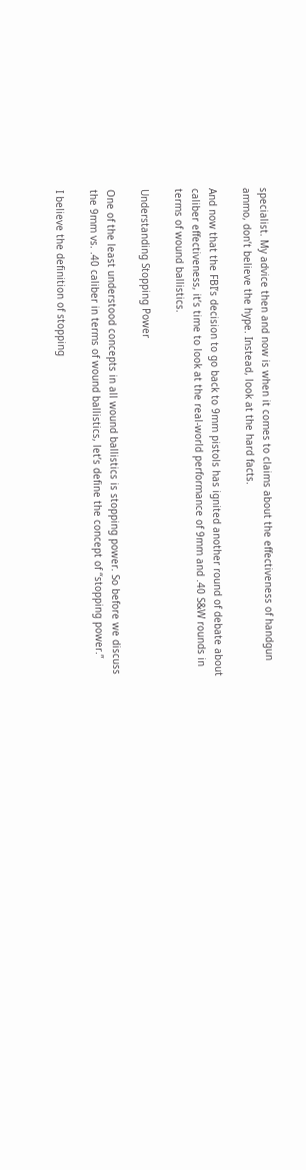specialist. My advice then and now is when it comes to claims about the effectiveness of handgun ammo, don’t believe the hype. Instead, look at the hard facts.

And now that the FBI’s decision to go back to 9mm pistols has ignited another round of debate about caliber effectiveness, it’s time to look at the real-world performance of 9mm and .40 S&W rounds in terms of wound ballistics.

Understanding Stopping Power

One of the least understood concepts in all wound ballistics is stopping power. So before we discuss the 9mm vs. .40 caliber in terms of wound ballistics, let’s define the concept of “stopping power.”

I believe the definition of stopping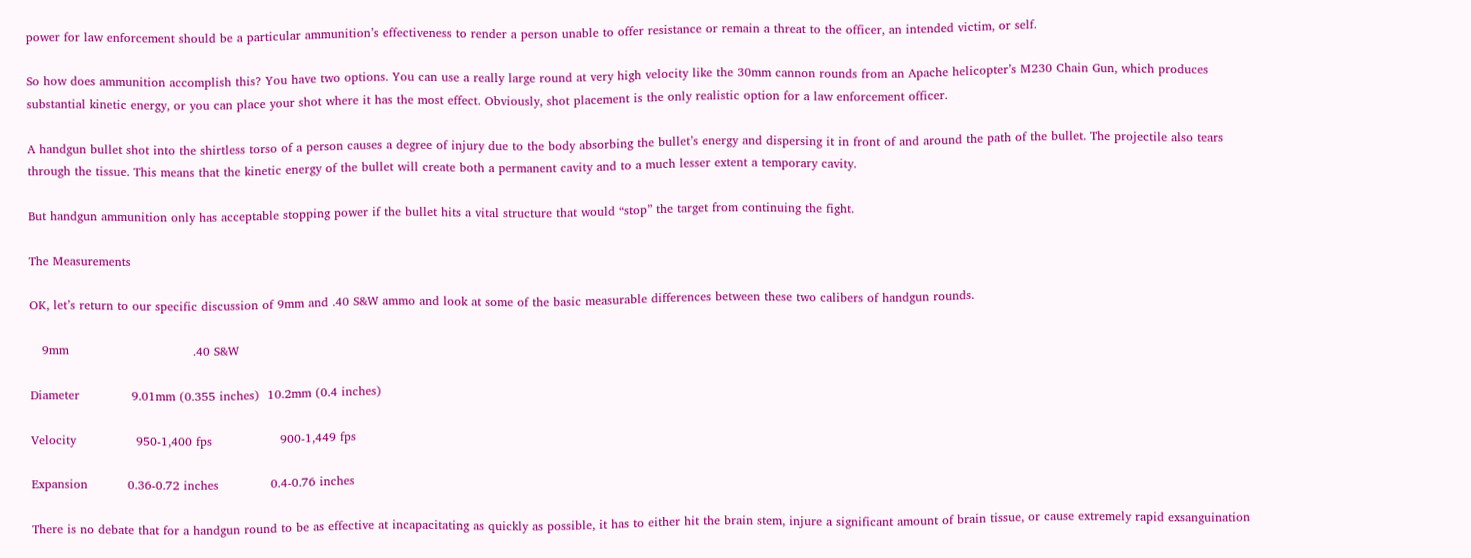power for law enforcement should be a particular ammunition’s effectiveness to render a person unable to offer resistance or remain a threat to the officer, an intended victim, or self.

So how does ammunition accomplish this? You have two options. You can use a really large round at very high velocity like the 30mm cannon rounds from an Apache helicopter’s M230 Chain Gun, which produces substantial kinetic energy, or you can place your shot where it has the most effect. Obviously, shot placement is the only realistic option for a law enforcement officer.

A handgun bullet shot into the shirtless torso of a person causes a degree of injury due to the body absorbing the bullet’s energy and dispersing it in front of and around the path of the bullet. The projectile also tears through the tissue. This means that the kinetic energy of the bullet will create both a permanent cavity and to a much lesser extent a temporary cavity.

But handgun ammunition only has acceptable stopping power if the bullet hits a vital structure that would “stop” the target from continuing the fight.

The Measurements

OK, let’s return to our specific discussion of 9mm and .40 S&W ammo and look at some of the basic measurable differences between these two calibers of handgun rounds.

   9mm                               .40 S&W

Diameter             9.01mm (0.355 inches)  10.2mm (0.4 inches)

Velocity               950-1,400 fps                 900-1,449 fps

Expansion          0.36-0.72 inches             0.4-0.76 inches

There is no debate that for a handgun round to be as effective at incapacitating as quickly as possible, it has to either hit the brain stem, injure a significant amount of brain tissue, or cause extremely rapid exsanguination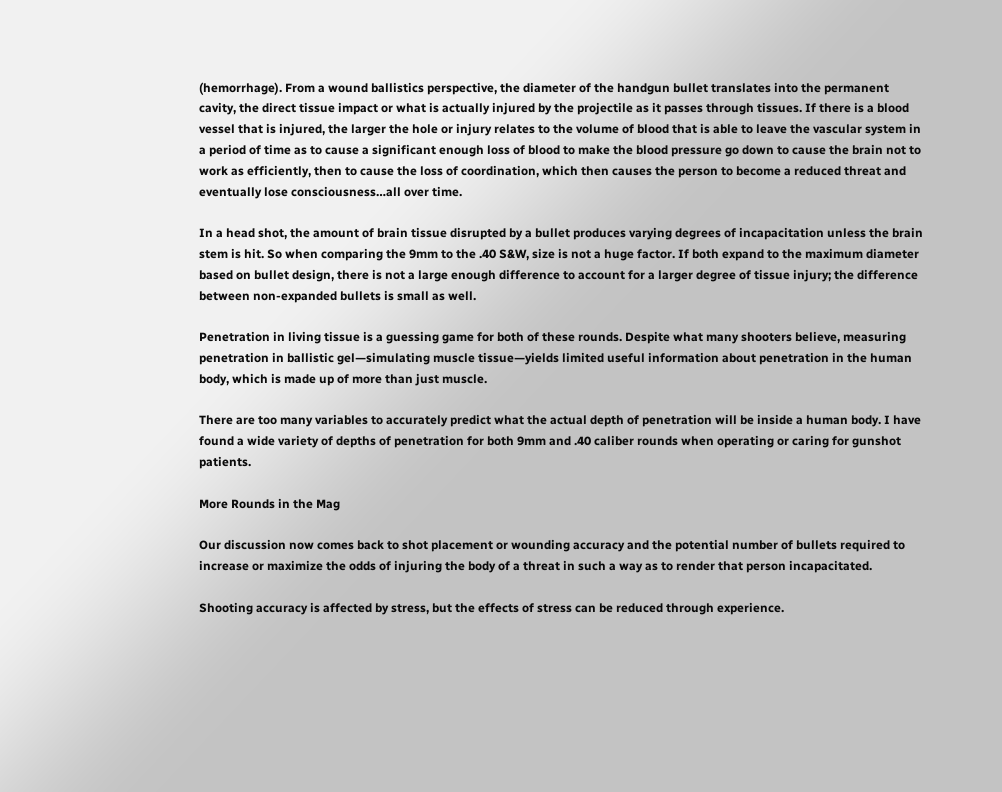(hemorrhage). From a wound ballistics perspective, the diameter of the handgun bullet translates into the permanent cavity, the direct tissue impact or what is actually injured by the projectile as it passes through tissues. If there is a blood vessel that is injured, the larger the hole or injury relates to the volume of blood that is able to leave the vascular system in a period of time as to cause a significant enough loss of blood to make the blood pressure go down to cause the brain not to work as efficiently, then to cause the loss of coordination, which then causes the person to become a reduced threat and eventually lose consciousness…all over time.

In a head shot, the amount of brain tissue disrupted by a bullet produces varying degrees of incapacitation unless the brain stem is hit. So when comparing the 9mm to the .40 S&W, size is not a huge factor. If both expand to the maximum diameter based on bullet design, there is not a large enough difference to account for a larger degree of tissue injury; the difference between non-expanded bullets is small as well.

Penetration in living tissue is a guessing game for both of these rounds. Despite what many shooters believe, measuring penetration in ballistic gel—simulating muscle tissue—yields limited useful information about penetration in the human body, which is made up of more than just muscle.

There are too many variables to accurately predict what the actual depth of penetration will be inside a human body. I have found a wide variety of depths of penetration for both 9mm and .40 caliber rounds when operating or caring for gunshot patients.

More Rounds in the Mag

Our discussion now comes back to shot placement or wounding accuracy and the potential number of bullets required to increase or maximize the odds of injuring the body of a threat in such a way as to render that person incapacitated.

Shooting accuracy is affected by stress, but the effects of stress can be reduced through experience.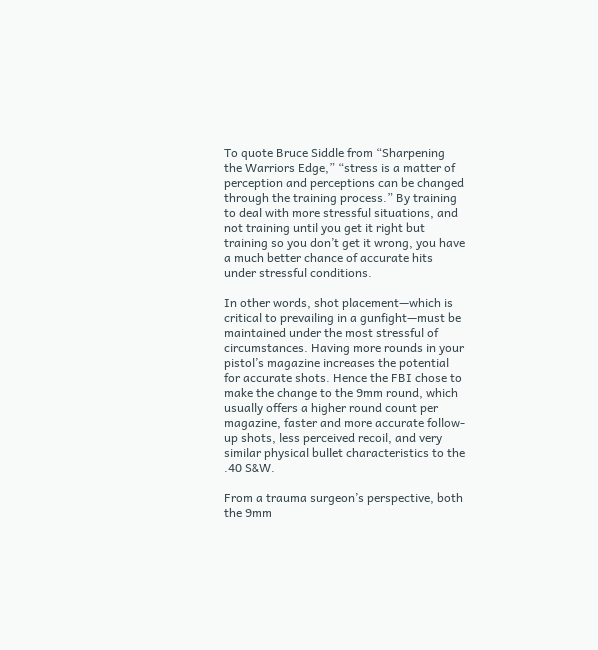To quote Bruce Siddle from “Sharpening the Warriors Edge,” “stress is a matter of perception and perceptions can be changed through the training process.” By training to deal with more stressful situations, and not training until you get it right but training so you don’t get it wrong, you have a much better chance of accurate hits under stressful conditions.

In other words, shot placement—which is critical to prevailing in a gunfight—must be maintained under the most stressful of circumstances. Having more rounds in your pistol’s magazine increases the potential for accurate shots. Hence the FBI chose to make the change to the 9mm round, which usually offers a higher round count per magazine, faster and more accurate follow-up shots, less perceived recoil, and very similar physical bullet characteristics to the .40 S&W.

From a trauma surgeon’s perspective, both the 9mm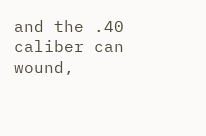and the .40 caliber can wound,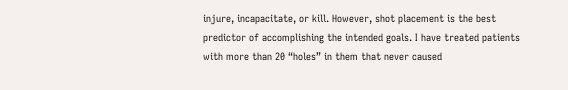injure, incapacitate, or kill. However, shot placement is the best predictor of accomplishing the intended goals. I have treated patients with more than 20 “holes” in them that never caused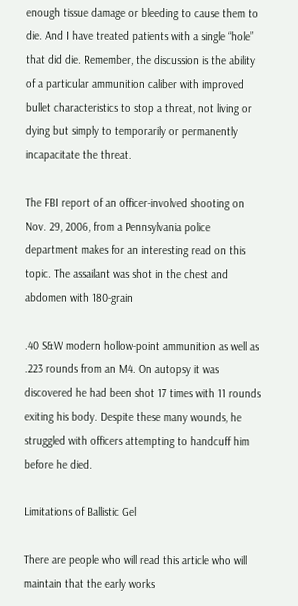enough tissue damage or bleeding to cause them to die. And I have treated patients with a single “hole” that did die. Remember, the discussion is the ability of a particular ammunition caliber with improved bullet characteristics to stop a threat, not living or dying but simply to temporarily or permanently incapacitate the threat.

The FBI report of an officer-involved shooting on Nov. 29, 2006, from a Pennsylvania police department makes for an interesting read on this topic. The assailant was shot in the chest and abdomen with 180-grain

.40 S&W modern hollow-point ammunition as well as .223 rounds from an M4. On autopsy it was discovered he had been shot 17 times with 11 rounds exiting his body. Despite these many wounds, he struggled with officers attempting to handcuff him before he died.

Limitations of Ballistic Gel

There are people who will read this article who will maintain that the early works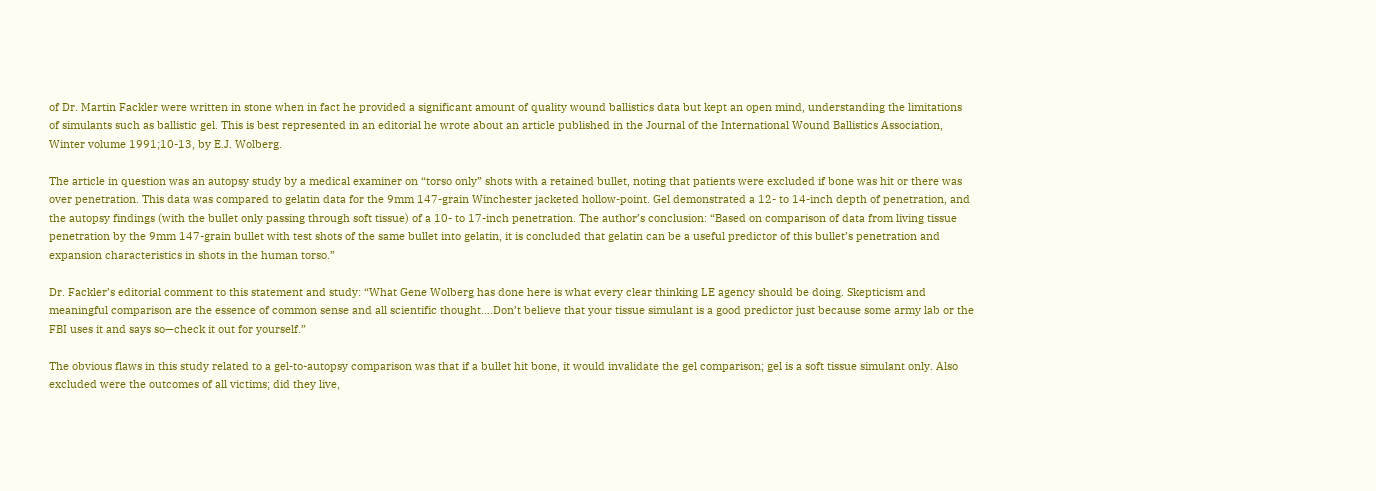of Dr. Martin Fackler were written in stone when in fact he provided a significant amount of quality wound ballistics data but kept an open mind, understanding the limitations of simulants such as ballistic gel. This is best represented in an editorial he wrote about an article published in the Journal of the International Wound Ballistics Association, Winter volume 1991;10-13, by E.J. Wolberg.

The article in question was an autopsy study by a medical examiner on “torso only” shots with a retained bullet, noting that patients were excluded if bone was hit or there was over penetration. This data was compared to gelatin data for the 9mm 147-grain Winchester jacketed hollow-point. Gel demonstrated a 12- to 14-inch depth of penetration, and the autopsy findings (with the bullet only passing through soft tissue) of a 10- to 17-inch penetration. The author’s conclusion: “Based on comparison of data from living tissue penetration by the 9mm 147-grain bullet with test shots of the same bullet into gelatin, it is concluded that gelatin can be a useful predictor of this bullet’s penetration and expansion characteristics in shots in the human torso.”

Dr. Fackler’s editorial comment to this statement and study: “What Gene Wolberg has done here is what every clear thinking LE agency should be doing. Skepticism and meaningful comparison are the essence of common sense and all scientific thought….Don’t believe that your tissue simulant is a good predictor just because some army lab or the FBI uses it and says so—check it out for yourself.”

The obvious flaws in this study related to a gel-to-autopsy comparison was that if a bullet hit bone, it would invalidate the gel comparison; gel is a soft tissue simulant only. Also excluded were the outcomes of all victims; did they live,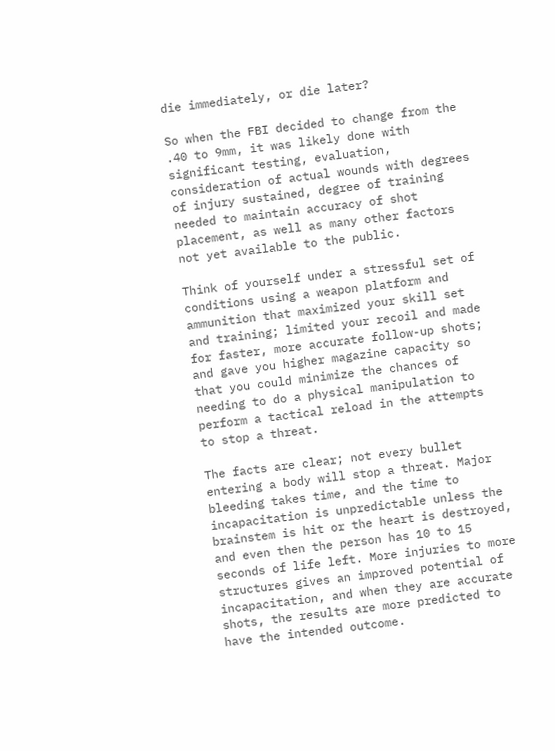die immediately, or die later?

So when the FBI decided to change from the .40 to 9mm, it was likely done with significant testing, evaluation, consideration of actual wounds with degrees of injury sustained, degree of training needed to maintain accuracy of shot placement, as well as many other factors not yet available to the public.

Think of yourself under a stressful set of conditions using a weapon platform and ammunition that maximized your skill set and training; limited your recoil and made for faster, more accurate follow-up shots; and gave you higher magazine capacity so that you could minimize the chances of needing to do a physical manipulation to perform a tactical reload in the attempts to stop a threat.

The facts are clear; not every bullet entering a body will stop a threat. Major bleeding takes time, and the time to incapacitation is unpredictable unless the brainstem is hit or the heart is destroyed, and even then the person has 10 to 15 seconds of life left. More injuries to more structures gives an improved potential of incapacitation, and when they are accurate shots, the results are more predicted to have the intended outcome.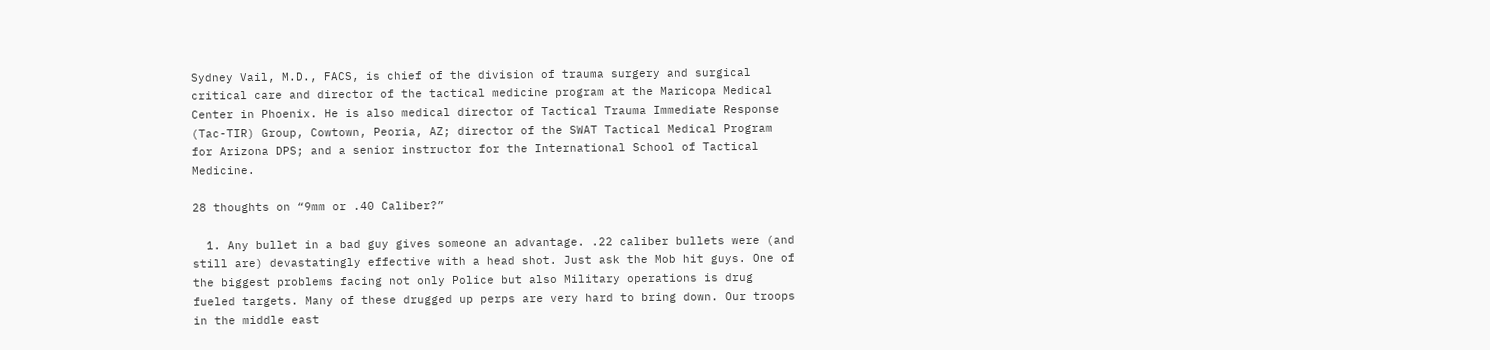Sydney Vail, M.D., FACS, is chief of the division of trauma surgery and surgical critical care and director of the tactical medicine program at the Maricopa Medical Center in Phoenix. He is also medical director of Tactical Trauma Immediate Response (Tac-TIR) Group, Cowtown, Peoria, AZ; director of the SWAT Tactical Medical Program for Arizona DPS; and a senior instructor for the International School of Tactical Medicine.

28 thoughts on “9mm or .40 Caliber?”

  1. Any bullet in a bad guy gives someone an advantage. .22 caliber bullets were (and still are) devastatingly effective with a head shot. Just ask the Mob hit guys. One of the biggest problems facing not only Police but also Military operations is drug fueled targets. Many of these drugged up perps are very hard to bring down. Our troops in the middle east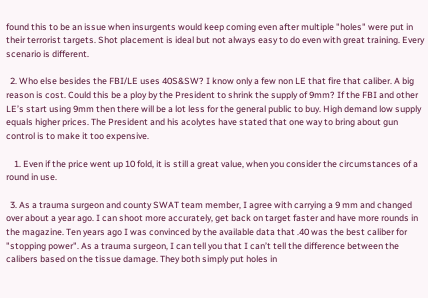found this to be an issue when insurgents would keep coming even after multiple "holes" were put in their terrorist targets. Shot placement is ideal but not always easy to do even with great training. Every scenario is different.

  2. Who else besides the FBI/LE uses 40S&SW? I know only a few non LE that fire that caliber. A big reason is cost. Could this be a ploy by the President to shrink the supply of 9mm? If the FBI and other LE’s start using 9mm then there will be a lot less for the general public to buy. High demand low supply equals higher prices. The President and his acolytes have stated that one way to bring about gun control is to make it too expensive.

    1. Even if the price went up 10 fold, it is still a great value, when you consider the circumstances of a round in use.

  3. As a trauma surgeon and county SWAT team member, I agree with carrying a 9 mm and changed over about a year ago. I can shoot more accurately, get back on target faster and have more rounds in the magazine. Ten years ago I was convinced by the available data that .40 was the best caliber for "stopping power". As a trauma surgeon, I can tell you that I can’t tell the difference between the calibers based on the tissue damage. They both simply put holes in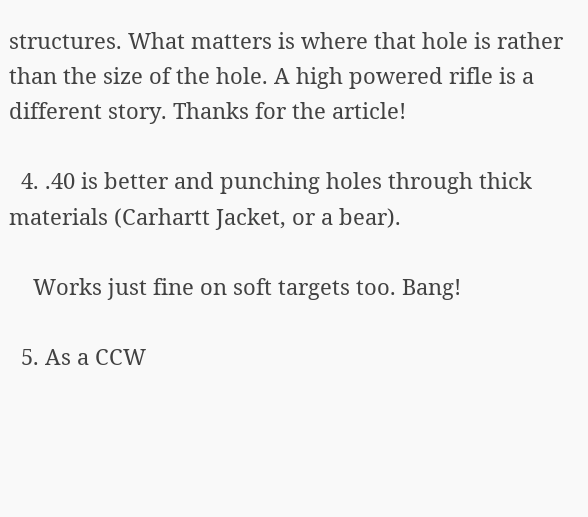structures. What matters is where that hole is rather than the size of the hole. A high powered rifle is a different story. Thanks for the article!

  4. .40 is better and punching holes through thick materials (Carhartt Jacket, or a bear).

    Works just fine on soft targets too. Bang!

  5. As a CCW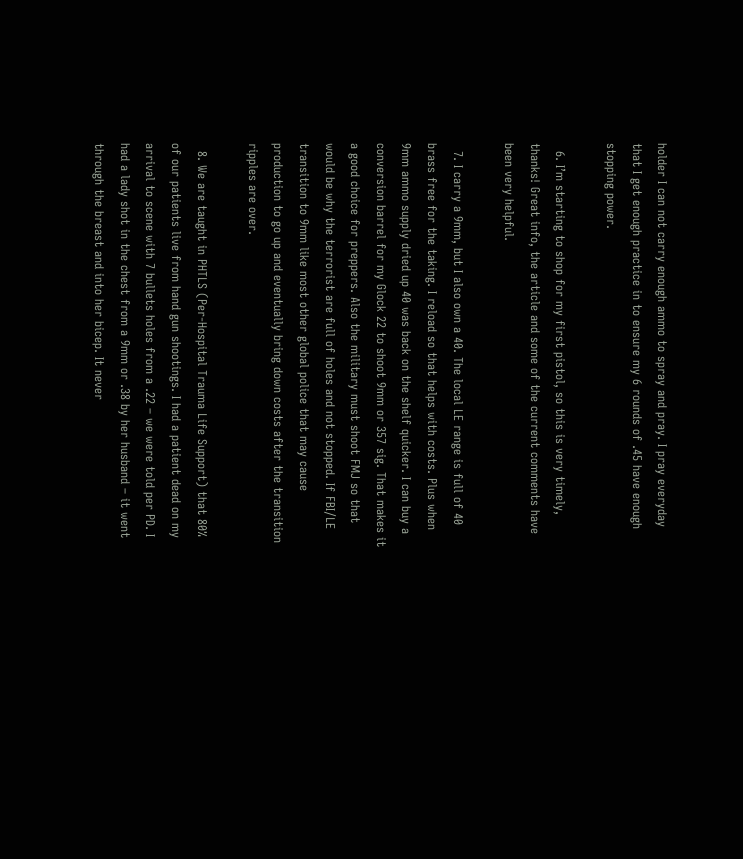holder I can not carry enough ammo to spray and pray. I pray everyday that I get enough practice in to ensure my 6 rounds of .45 have enough stopping power.

  6. I’m starting to shop for my first pistol, so this is very timely, thanks! Great info, the article and some of the current comments have been very helpful.

  7. I carry a 9mm, but I also own a 40. The local LE range is full of 40 brass free for the taking. I reload so that helps with costs. Plus when 9mm ammo supply dried up 40 was back on the shelf quicker. I can buy a conversion barrel for my Glock 22 to shoot 9mm or 357 sig. That makes it a good choice for preppers. Also the military must shoot FMJ so that would be why the terrorist are full of holes and not stopped. If FBI/LE transition to 9mm like most other global police that may cause production to go up and eventually bring down costs after the transition ripples are over.

  8. We are taught in PHTLS (Per-Hospital Trauma Life Support) that 80% of our patients live from hand gun shootings. I had a patient dead on my arrival to scene with 7 bullets holes from a .22 – we were told per PD. I had a lady shot in the chest from a 9mm or .38 by her husband – it went through the breast and into her bicep. It never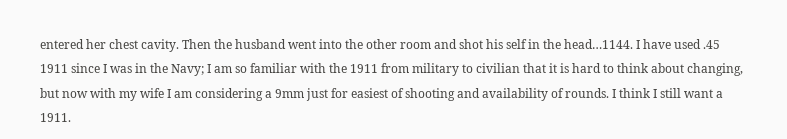entered her chest cavity. Then the husband went into the other room and shot his self in the head…1144. I have used .45 1911 since I was in the Navy; I am so familiar with the 1911 from military to civilian that it is hard to think about changing, but now with my wife I am considering a 9mm just for easiest of shooting and availability of rounds. I think I still want a 1911.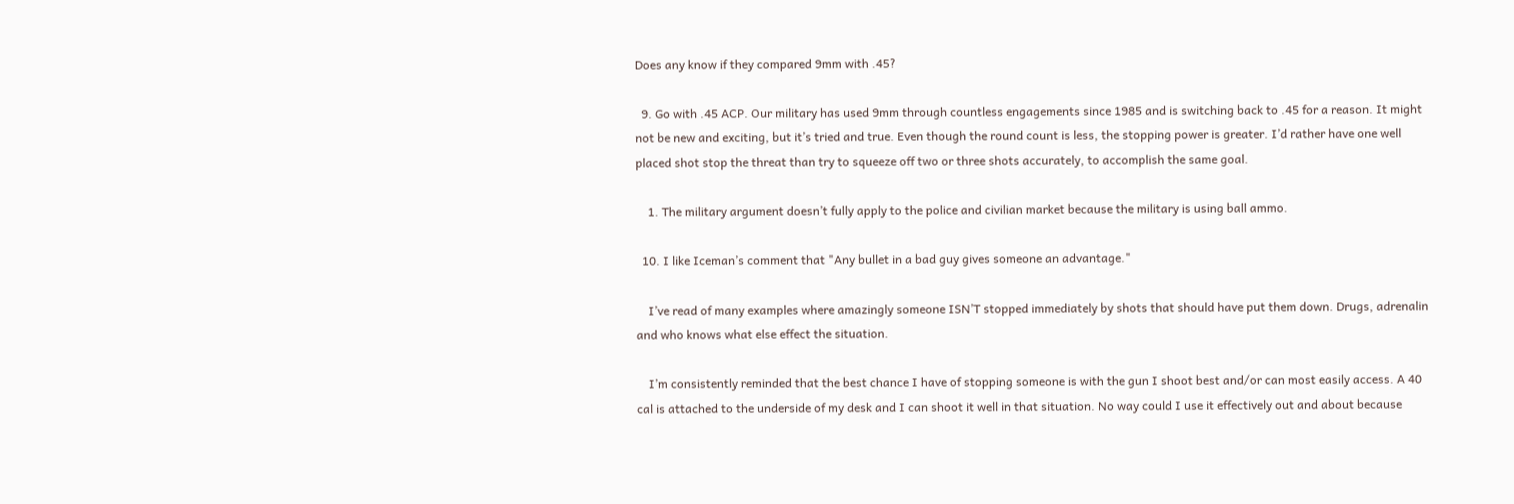Does any know if they compared 9mm with .45?

  9. Go with .45 ACP. Our military has used 9mm through countless engagements since 1985 and is switching back to .45 for a reason. It might not be new and exciting, but it’s tried and true. Even though the round count is less, the stopping power is greater. I’d rather have one well placed shot stop the threat than try to squeeze off two or three shots accurately, to accomplish the same goal.

    1. The military argument doesn’t fully apply to the police and civilian market because the military is using ball ammo.

  10. I like Iceman’s comment that "Any bullet in a bad guy gives someone an advantage."

    I’ve read of many examples where amazingly someone ISN’T stopped immediately by shots that should have put them down. Drugs, adrenalin and who knows what else effect the situation.

    I’m consistently reminded that the best chance I have of stopping someone is with the gun I shoot best and/or can most easily access. A 40 cal is attached to the underside of my desk and I can shoot it well in that situation. No way could I use it effectively out and about because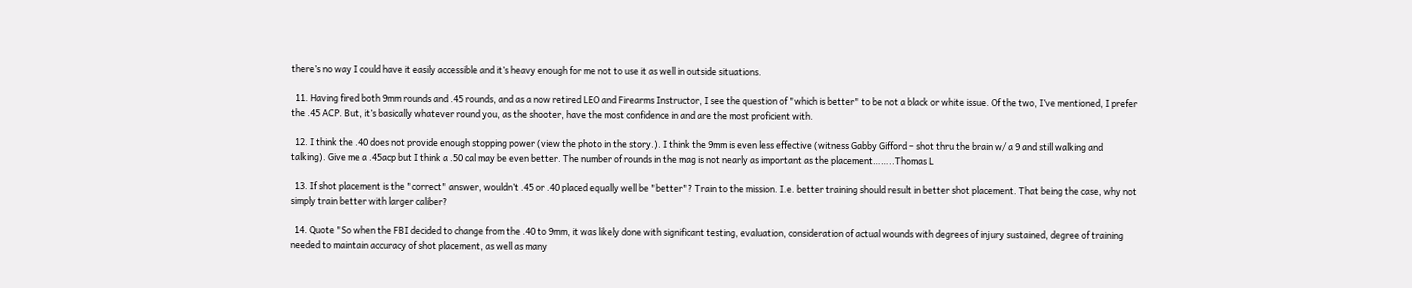there’s no way I could have it easily accessible and it’s heavy enough for me not to use it as well in outside situations.

  11. Having fired both 9mm rounds and .45 rounds, and as a now retired LEO and Firearms Instructor, I see the question of "which is better" to be not a black or white issue. Of the two, I’ve mentioned, I prefer the .45 ACP. But, it’s basically whatever round you, as the shooter, have the most confidence in and are the most proficient with.

  12. I think the .40 does not provide enough stopping power (view the photo in the story.). I think the 9mm is even less effective (witness Gabby Gifford – shot thru the brain w/ a 9 and still walking and talking). Give me a .45acp but I think a .50 cal may be even better. The number of rounds in the mag is not nearly as important as the placement……..Thomas L

  13. If shot placement is the "correct" answer, wouldn’t .45 or .40 placed equally well be "better"? Train to the mission. I.e. better training should result in better shot placement. That being the case, why not simply train better with larger caliber?

  14. Quote "So when the FBI decided to change from the .40 to 9mm, it was likely done with significant testing, evaluation, consideration of actual wounds with degrees of injury sustained, degree of training needed to maintain accuracy of shot placement, as well as many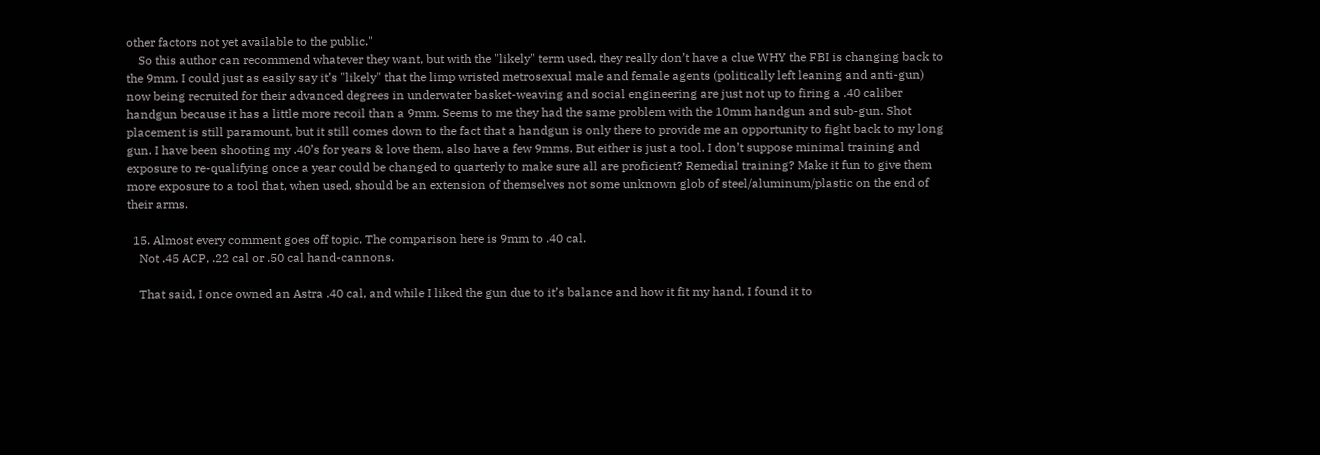other factors not yet available to the public."
    So this author can recommend whatever they want, but with the "likely" term used, they really don’t have a clue WHY the FBI is changing back to the 9mm. I could just as easily say it’s "likely" that the limp wristed metrosexual male and female agents (politically left leaning and anti-gun) now being recruited for their advanced degrees in underwater basket-weaving and social engineering are just not up to firing a .40 caliber handgun because it has a little more recoil than a 9mm. Seems to me they had the same problem with the 10mm handgun and sub-gun. Shot placement is still paramount, but it still comes down to the fact that a handgun is only there to provide me an opportunity to fight back to my long gun. I have been shooting my .40’s for years & love them, also have a few 9mms. But either is just a tool. I don’t suppose minimal training and exposure to re-qualifying once a year could be changed to quarterly to make sure all are proficient? Remedial training? Make it fun to give them more exposure to a tool that, when used, should be an extension of themselves not some unknown glob of steel/aluminum/plastic on the end of their arms.

  15. Almost every comment goes off topic. The comparison here is 9mm to .40 cal.
    Not .45 ACP, .22 cal or .50 cal hand-cannons.

    That said, I once owned an Astra .40 cal, and while I liked the gun due to it’s balance and how it fit my hand, I found it to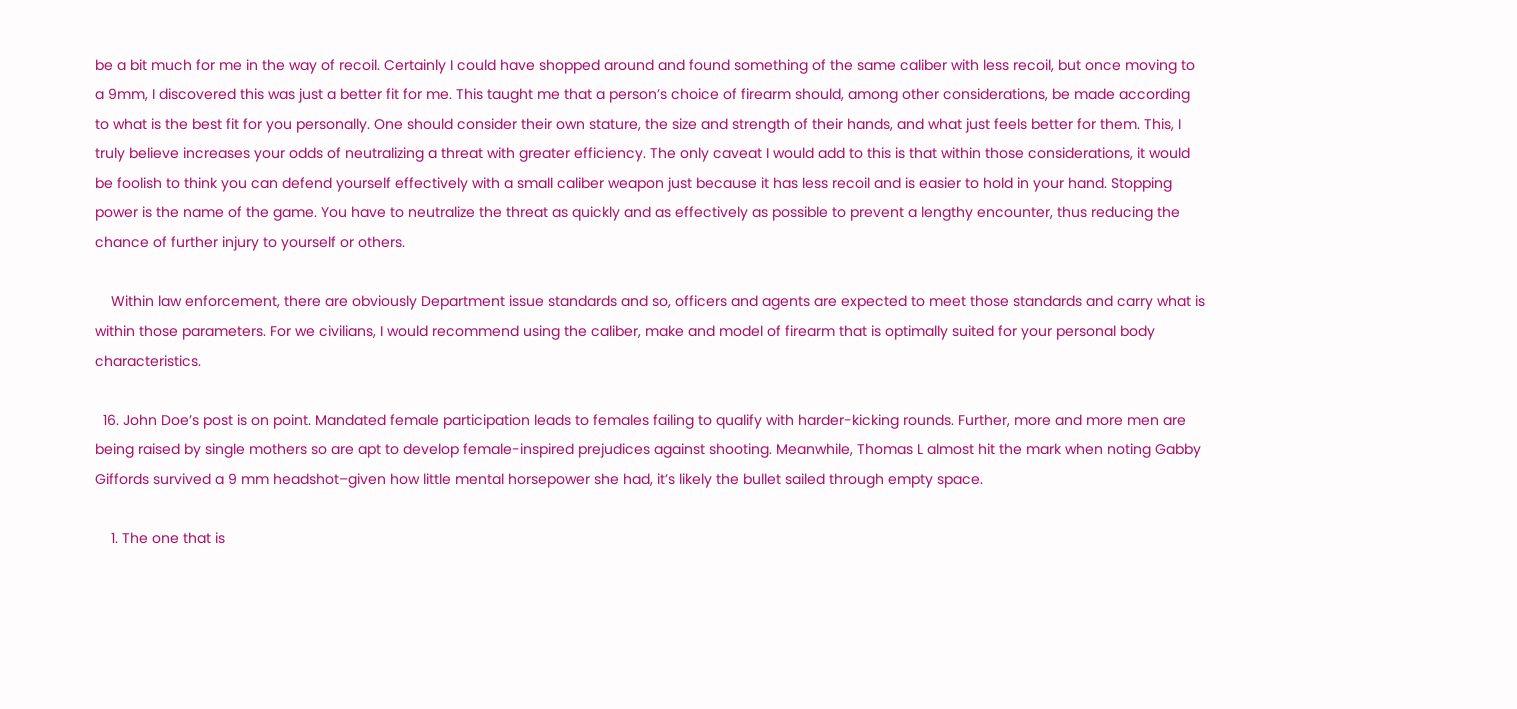be a bit much for me in the way of recoil. Certainly I could have shopped around and found something of the same caliber with less recoil, but once moving to a 9mm, I discovered this was just a better fit for me. This taught me that a person’s choice of firearm should, among other considerations, be made according to what is the best fit for you personally. One should consider their own stature, the size and strength of their hands, and what just feels better for them. This, I truly believe increases your odds of neutralizing a threat with greater efficiency. The only caveat I would add to this is that within those considerations, it would be foolish to think you can defend yourself effectively with a small caliber weapon just because it has less recoil and is easier to hold in your hand. Stopping power is the name of the game. You have to neutralize the threat as quickly and as effectively as possible to prevent a lengthy encounter, thus reducing the chance of further injury to yourself or others.

    Within law enforcement, there are obviously Department issue standards and so, officers and agents are expected to meet those standards and carry what is within those parameters. For we civilians, I would recommend using the caliber, make and model of firearm that is optimally suited for your personal body characteristics.

  16. John Doe’s post is on point. Mandated female participation leads to females failing to qualify with harder-kicking rounds. Further, more and more men are being raised by single mothers so are apt to develop female-inspired prejudices against shooting. Meanwhile, Thomas L almost hit the mark when noting Gabby Giffords survived a 9 mm headshot–given how little mental horsepower she had, it’s likely the bullet sailed through empty space.

    1. The one that is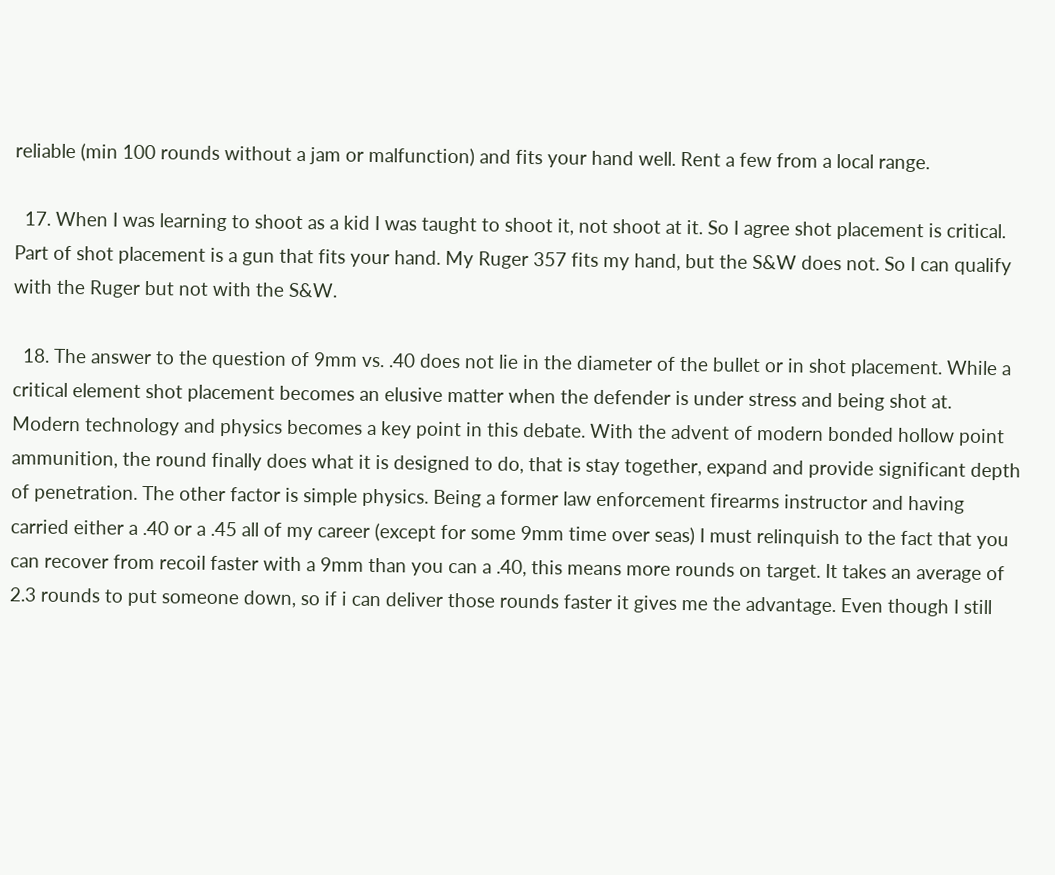reliable (min 100 rounds without a jam or malfunction) and fits your hand well. Rent a few from a local range.

  17. When I was learning to shoot as a kid I was taught to shoot it, not shoot at it. So I agree shot placement is critical. Part of shot placement is a gun that fits your hand. My Ruger 357 fits my hand, but the S&W does not. So I can qualify with the Ruger but not with the S&W.

  18. The answer to the question of 9mm vs. .40 does not lie in the diameter of the bullet or in shot placement. While a critical element shot placement becomes an elusive matter when the defender is under stress and being shot at. Modern technology and physics becomes a key point in this debate. With the advent of modern bonded hollow point ammunition, the round finally does what it is designed to do, that is stay together, expand and provide significant depth of penetration. The other factor is simple physics. Being a former law enforcement firearms instructor and having carried either a .40 or a .45 all of my career (except for some 9mm time over seas) I must relinquish to the fact that you can recover from recoil faster with a 9mm than you can a .40, this means more rounds on target. It takes an average of 2.3 rounds to put someone down, so if i can deliver those rounds faster it gives me the advantage. Even though I still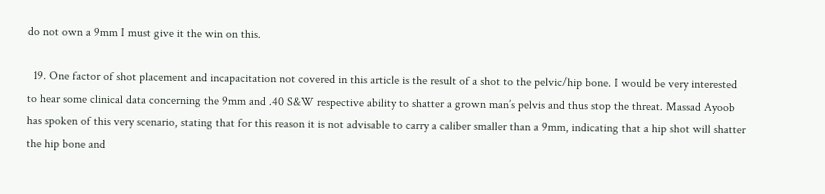do not own a 9mm I must give it the win on this.

  19. One factor of shot placement and incapacitation not covered in this article is the result of a shot to the pelvic/hip bone. I would be very interested to hear some clinical data concerning the 9mm and .40 S&W respective ability to shatter a grown man’s pelvis and thus stop the threat. Massad Ayoob has spoken of this very scenario, stating that for this reason it is not advisable to carry a caliber smaller than a 9mm, indicating that a hip shot will shatter the hip bone and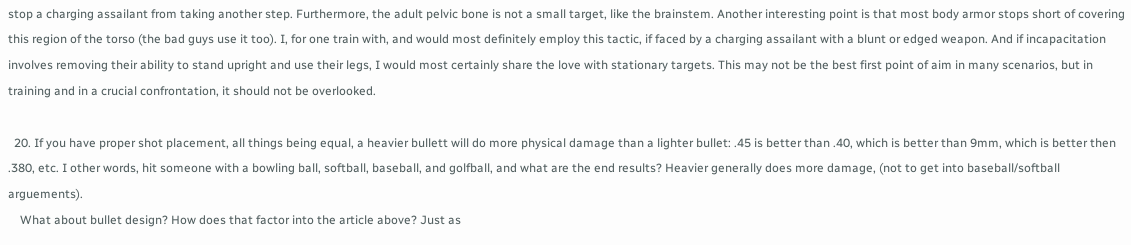stop a charging assailant from taking another step. Furthermore, the adult pelvic bone is not a small target, like the brainstem. Another interesting point is that most body armor stops short of covering this region of the torso (the bad guys use it too). I, for one train with, and would most definitely employ this tactic, if faced by a charging assailant with a blunt or edged weapon. And if incapacitation involves removing their ability to stand upright and use their legs, I would most certainly share the love with stationary targets. This may not be the best first point of aim in many scenarios, but in training and in a crucial confrontation, it should not be overlooked.

  20. If you have proper shot placement, all things being equal, a heavier bullett will do more physical damage than a lighter bullet: .45 is better than .40, which is better than 9mm, which is better then .380, etc. I other words, hit someone with a bowling ball, softball, baseball, and golfball, and what are the end results? Heavier generally does more damage, (not to get into baseball/softball arguements).
    What about bullet design? How does that factor into the article above? Just as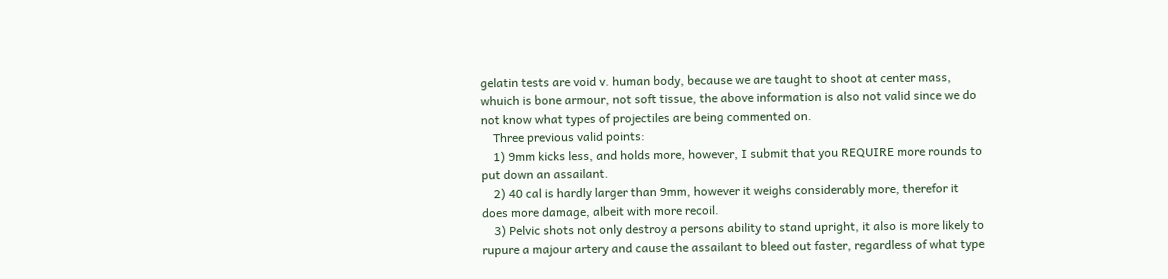gelatin tests are void v. human body, because we are taught to shoot at center mass, whuich is bone armour, not soft tissue, the above information is also not valid since we do not know what types of projectiles are being commented on.
    Three previous valid points:
    1) 9mm kicks less, and holds more, however, I submit that you REQUIRE more rounds to put down an assailant.
    2) 40 cal is hardly larger than 9mm, however it weighs considerably more, therefor it does more damage, albeit with more recoil.
    3) Pelvic shots not only destroy a persons ability to stand upright, it also is more likely to rupure a majour artery and cause the assailant to bleed out faster, regardless of what type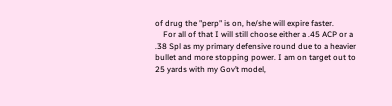of drug the "perp" is on, he/she will expire faster.
    For all of that I will still choose either a .45 ACP or a .38 Spl as my primary defensive round due to a heavier bullet and more stopping power. I am on target out to 25 yards with my Gov’t model,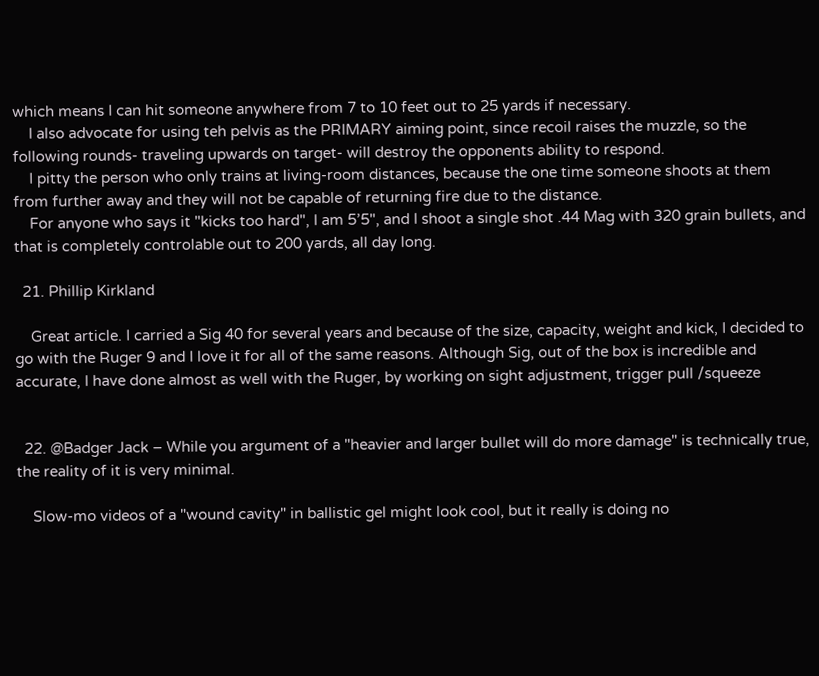which means I can hit someone anywhere from 7 to 10 feet out to 25 yards if necessary.
    I also advocate for using teh pelvis as the PRIMARY aiming point, since recoil raises the muzzle, so the following rounds- traveling upwards on target- will destroy the opponents ability to respond.
    I pitty the person who only trains at living-room distances, because the one time someone shoots at them from further away and they will not be capable of returning fire due to the distance.
    For anyone who says it "kicks too hard", I am 5’5", and I shoot a single shot .44 Mag with 320 grain bullets, and that is completely controlable out to 200 yards, all day long.

  21. Phillip Kirkland

    Great article. I carried a Sig 40 for several years and because of the size, capacity, weight and kick, I decided to go with the Ruger 9 and I love it for all of the same reasons. Although Sig, out of the box is incredible and accurate, I have done almost as well with the Ruger, by working on sight adjustment, trigger pull /squeeze


  22. @Badger Jack – While you argument of a "heavier and larger bullet will do more damage" is technically true, the reality of it is very minimal.

    Slow-mo videos of a "wound cavity" in ballistic gel might look cool, but it really is doing no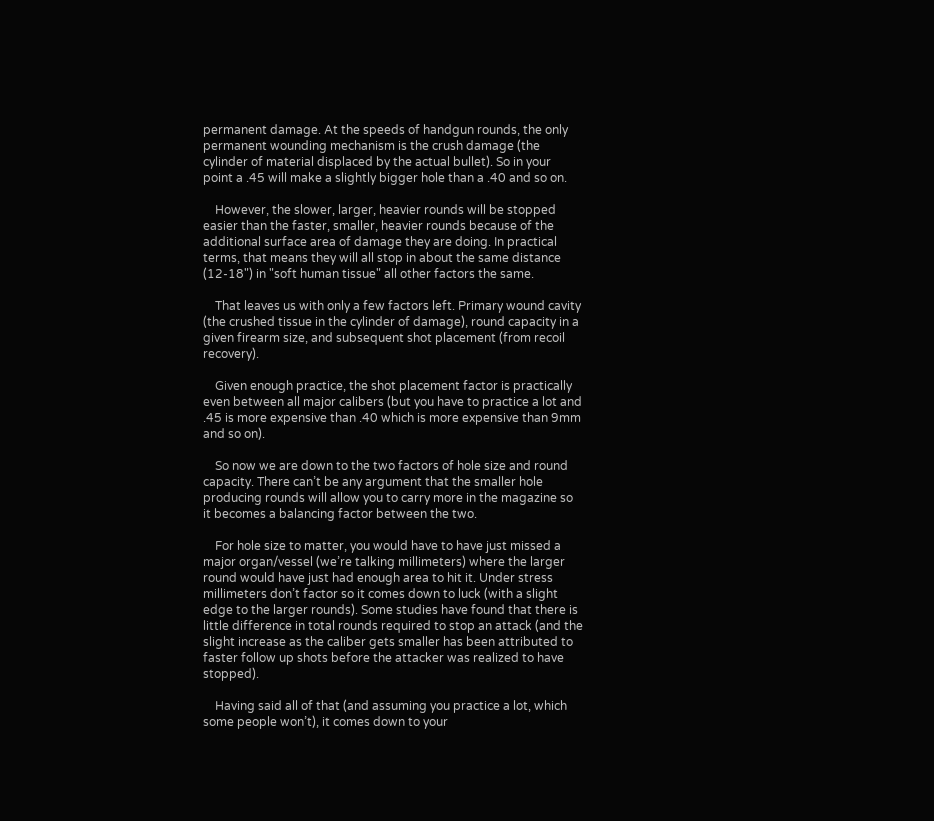permanent damage. At the speeds of handgun rounds, the only permanent wounding mechanism is the crush damage (the cylinder of material displaced by the actual bullet). So in your point a .45 will make a slightly bigger hole than a .40 and so on.

    However, the slower, larger, heavier rounds will be stopped easier than the faster, smaller, heavier rounds because of the additional surface area of damage they are doing. In practical terms, that means they will all stop in about the same distance (12-18") in "soft human tissue" all other factors the same.

    That leaves us with only a few factors left. Primary wound cavity (the crushed tissue in the cylinder of damage), round capacity in a given firearm size, and subsequent shot placement (from recoil recovery).

    Given enough practice, the shot placement factor is practically even between all major calibers (but you have to practice a lot and .45 is more expensive than .40 which is more expensive than 9mm and so on).

    So now we are down to the two factors of hole size and round capacity. There can’t be any argument that the smaller hole producing rounds will allow you to carry more in the magazine so it becomes a balancing factor between the two.

    For hole size to matter, you would have to have just missed a major organ/vessel (we’re talking millimeters) where the larger round would have just had enough area to hit it. Under stress millimeters don’t factor so it comes down to luck (with a slight edge to the larger rounds). Some studies have found that there is little difference in total rounds required to stop an attack (and the slight increase as the caliber gets smaller has been attributed to faster follow up shots before the attacker was realized to have stopped).

    Having said all of that (and assuming you practice a lot, which some people won’t), it comes down to your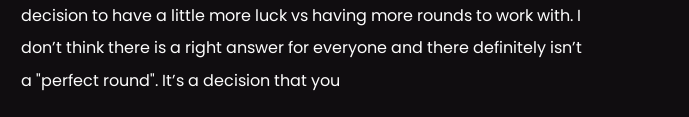decision to have a little more luck vs having more rounds to work with. I don’t think there is a right answer for everyone and there definitely isn’t a "perfect round". It’s a decision that you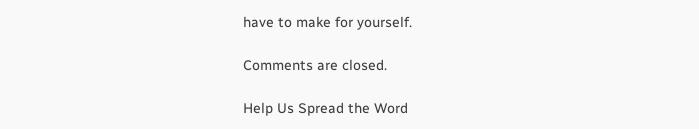have to make for yourself.

Comments are closed.

Help Us Spread the Word